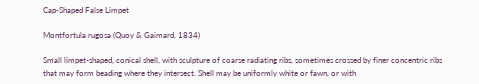Cap-Shaped False Limpet

Montfortula rugosa (Quoy & Gaimard, 1834)

Small limpet-shaped, conical shell, with sculpture of coarse radiating ribs, sometimes crossed by finer concentric ribs that may form beading where they intersect. Shell may be uniformly white or fawn, or with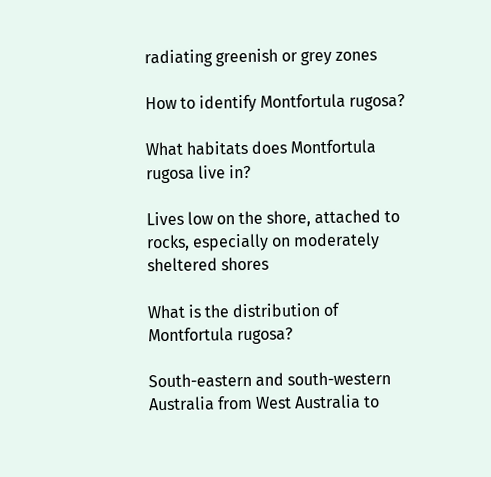radiating greenish or grey zones

How to identify Montfortula rugosa?

What habitats does Montfortula rugosa live in?

Lives low on the shore, attached to rocks, especially on moderately sheltered shores

What is the distribution of Montfortula rugosa?

South-eastern and south-western Australia from West Australia to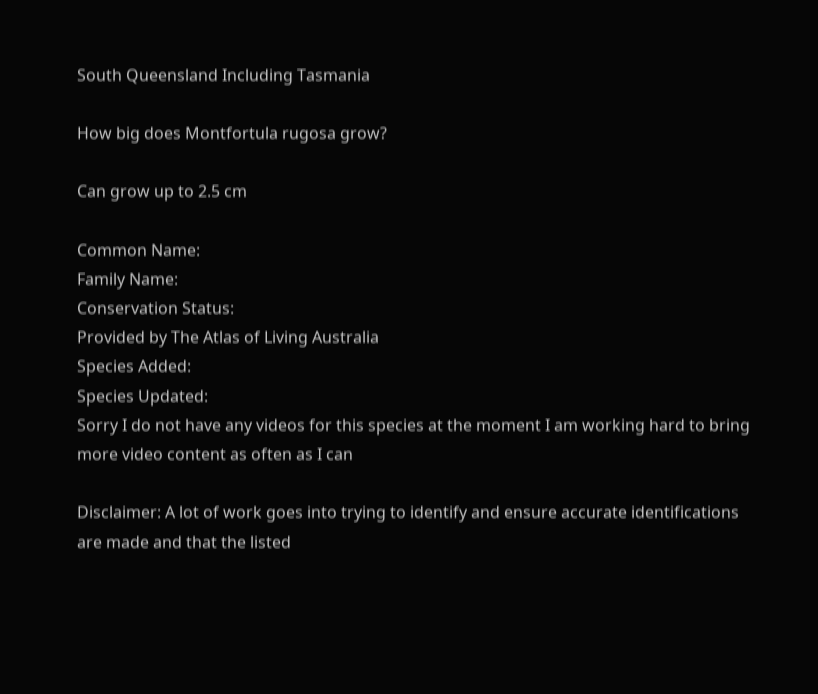South Queensland Including Tasmania

How big does Montfortula rugosa grow?

Can grow up to 2.5 cm

Common Name:
Family Name:
Conservation Status:
Provided by The Atlas of Living Australia
Species Added:
Species Updated:
Sorry I do not have any videos for this species at the moment I am working hard to bring more video content as often as I can

Disclaimer: A lot of work goes into trying to identify and ensure accurate identifications are made and that the listed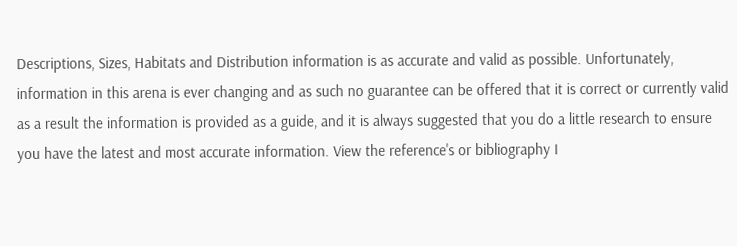Descriptions, Sizes, Habitats and Distribution information is as accurate and valid as possible. Unfortunately, information in this arena is ever changing and as such no guarantee can be offered that it is correct or currently valid as a result the information is provided as a guide, and it is always suggested that you do a little research to ensure you have the latest and most accurate information. View the reference's or bibliography I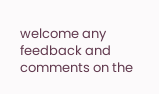welcome any feedback and comments on the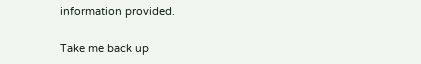information provided.

Take me back up